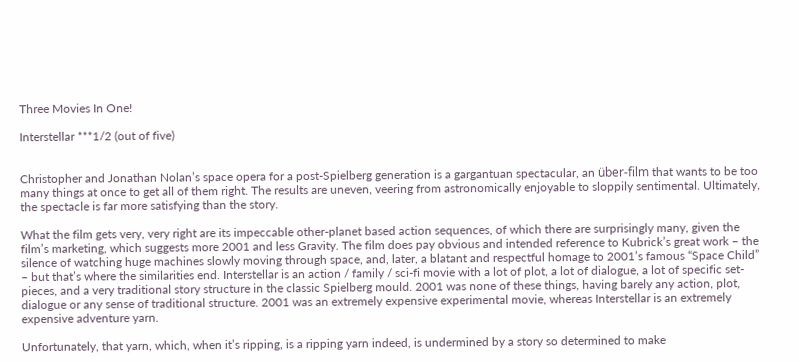Three Movies In One!

Interstellar ***1/2 (out of five)


Christopher and Jonathan Nolan’s space opera for a post-Spielberg generation is a gargantuan spectacular, an über-film that wants to be too many things at once to get all of them right. The results are uneven, veering from astronomically enjoyable to sloppily sentimental. Ultimately, the spectacle is far more satisfying than the story.

What the film gets very, very right are its impeccable other-planet based action sequences, of which there are surprisingly many, given the film’s marketing, which suggests more 2001 and less Gravity. The film does pay obvious and intended reference to Kubrick’s great work – the silence of watching huge machines slowly moving through space, and, later, a blatant and respectful homage to 2001’s famous “Space Child” – but that’s where the similarities end. Interstellar is an action / family / sci-fi movie with a lot of plot, a lot of dialogue, a lot of specific set-pieces, and a very traditional story structure in the classic Spielberg mould. 2001 was none of these things, having barely any action, plot, dialogue or any sense of traditional structure. 2001 was an extremely expensive experimental movie, whereas Interstellar is an extremely expensive adventure yarn.

Unfortunately, that yarn, which, when it’s ripping, is a ripping yarn indeed, is undermined by a story so determined to make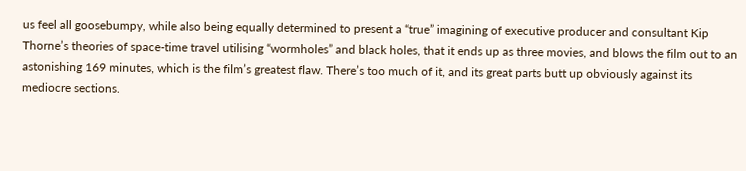us feel all goosebumpy, while also being equally determined to present a “true” imagining of executive producer and consultant Kip Thorne’s theories of space-time travel utilising “wormholes” and black holes, that it ends up as three movies, and blows the film out to an astonishing 169 minutes, which is the film’s greatest flaw. There’s too much of it, and its great parts butt up obviously against its mediocre sections.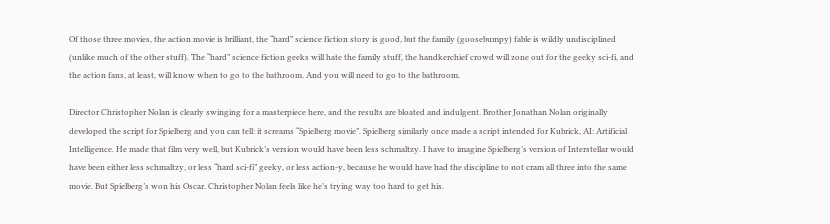Of those three movies, the action movie is brilliant, the “hard” science fiction story is good, but the family (goosebumpy) fable is wildly undisciplined (unlike much of the other stuff). The “hard” science fiction geeks will hate the family stuff, the handkerchief crowd will zone out for the geeky sci-fi, and the action fans, at least, will know when to go to the bathroom. And you will need to go to the bathroom.

Director Christopher Nolan is clearly swinging for a masterpiece here, and the results are bloated and indulgent. Brother Jonathan Nolan originally developed the script for Spielberg and you can tell: it screams “Spielberg movie”. Spielberg similarly once made a script intended for Kubrick, AI: Artificial Intelligence. He made that film very well, but Kubrick’s version would have been less schmaltzy. I have to imagine Spielberg’s version of Interstellar would have been either less schmaltzy, or less “hard sci-fi” geeky, or less action-y, because he would have had the discipline to not cram all three into the same movie. But Spielberg’s won his Oscar. Christopher Nolan feels like he’s trying way too hard to get his.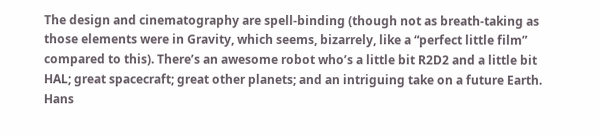The design and cinematography are spell-binding (though not as breath-taking as those elements were in Gravity, which seems, bizarrely, like a “perfect little film” compared to this). There’s an awesome robot who’s a little bit R2D2 and a little bit HAL; great spacecraft; great other planets; and an intriguing take on a future Earth. Hans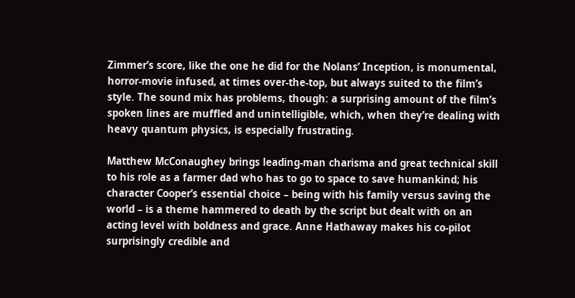Zimmer’s score, like the one he did for the Nolans’ Inception, is monumental, horror-movie infused, at times over-the-top, but always suited to the film’s style. The sound mix has problems, though: a surprising amount of the film’s spoken lines are muffled and unintelligible, which, when they’re dealing with heavy quantum physics, is especially frustrating.

Matthew McConaughey brings leading-man charisma and great technical skill to his role as a farmer dad who has to go to space to save humankind; his character Cooper’s essential choice – being with his family versus saving the world – is a theme hammered to death by the script but dealt with on an acting level with boldness and grace. Anne Hathaway makes his co-pilot surprisingly credible and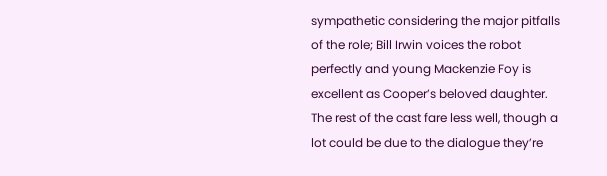sympathetic considering the major pitfalls of the role; Bill Irwin voices the robot perfectly and young Mackenzie Foy is excellent as Cooper’s beloved daughter. The rest of the cast fare less well, though a lot could be due to the dialogue they’re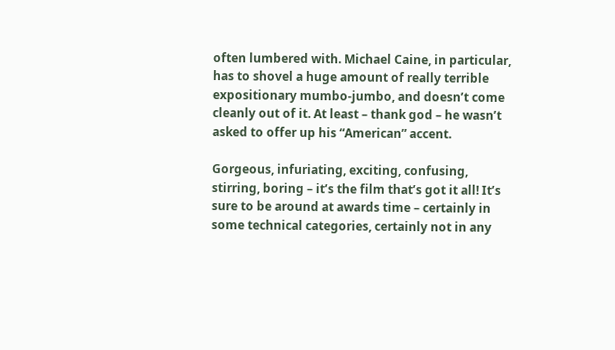often lumbered with. Michael Caine, in particular, has to shovel a huge amount of really terrible expositionary mumbo-jumbo, and doesn’t come cleanly out of it. At least – thank god – he wasn’t asked to offer up his “American” accent.

Gorgeous, infuriating, exciting, confusing, stirring, boring – it’s the film that’s got it all! It’s sure to be around at awards time – certainly in some technical categories, certainly not in any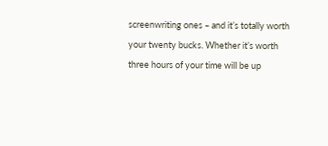screenwriting ones – and it’s totally worth your twenty bucks. Whether it’s worth three hours of your time will be up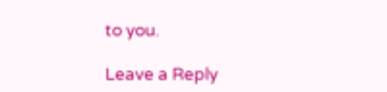to you.

Leave a Reply